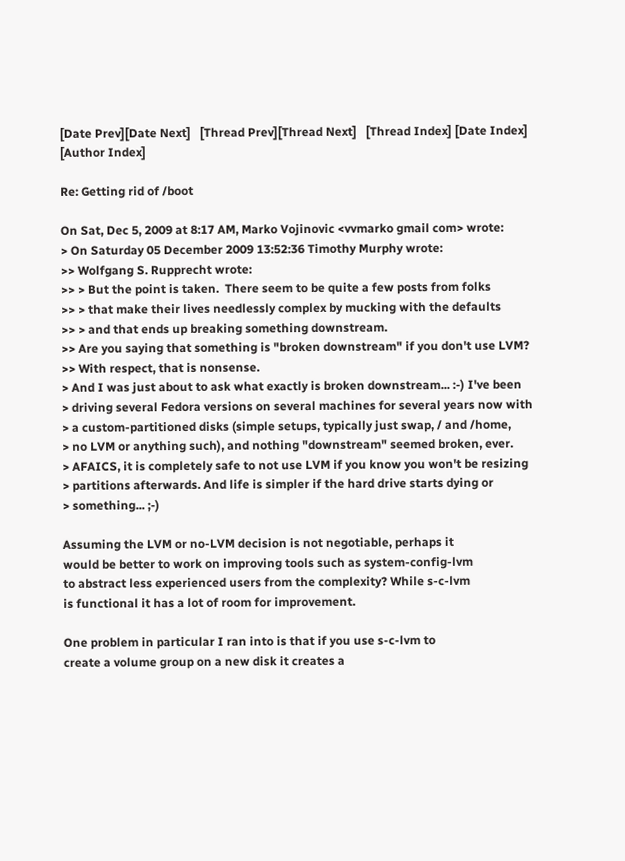[Date Prev][Date Next]   [Thread Prev][Thread Next]   [Thread Index] [Date Index] [Author Index]

Re: Getting rid of /boot

On Sat, Dec 5, 2009 at 8:17 AM, Marko Vojinovic <vvmarko gmail com> wrote:
> On Saturday 05 December 2009 13:52:36 Timothy Murphy wrote:
>> Wolfgang S. Rupprecht wrote:
>> > But the point is taken.  There seem to be quite a few posts from folks
>> > that make their lives needlessly complex by mucking with the defaults
>> > and that ends up breaking something downstream.
>> Are you saying that something is "broken downstream" if you don't use LVM?
>> With respect, that is nonsense.
> And I was just about to ask what exactly is broken downstream... :-) I've been
> driving several Fedora versions on several machines for several years now with
> a custom-partitioned disks (simple setups, typically just swap, / and /home,
> no LVM or anything such), and nothing "downstream" seemed broken, ever.
> AFAICS, it is completely safe to not use LVM if you know you won't be resizing
> partitions afterwards. And life is simpler if the hard drive starts dying or
> something... ;-)

Assuming the LVM or no-LVM decision is not negotiable, perhaps it
would be better to work on improving tools such as system-config-lvm
to abstract less experienced users from the complexity? While s-c-lvm
is functional it has a lot of room for improvement.

One problem in particular I ran into is that if you use s-c-lvm to
create a volume group on a new disk it creates a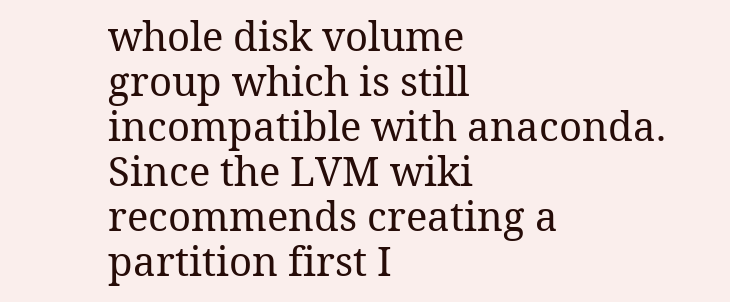whole disk volume
group which is still incompatible with anaconda. Since the LVM wiki
recommends creating a partition first I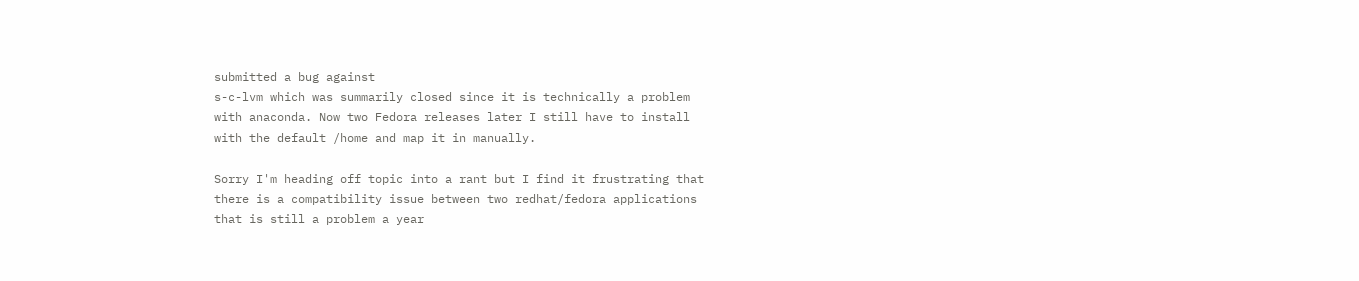submitted a bug against
s-c-lvm which was summarily closed since it is technically a problem
with anaconda. Now two Fedora releases later I still have to install
with the default /home and map it in manually.

Sorry I'm heading off topic into a rant but I find it frustrating that
there is a compatibility issue between two redhat/fedora applications
that is still a problem a year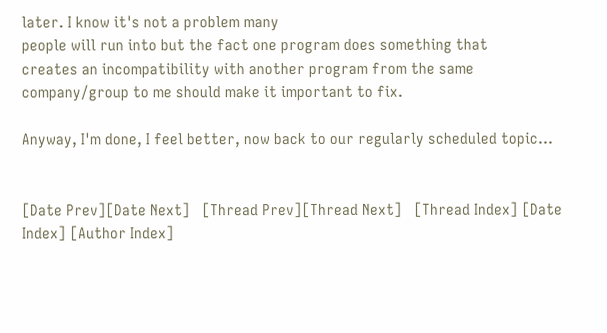later. I know it's not a problem many
people will run into but the fact one program does something that
creates an incompatibility with another program from the same
company/group to me should make it important to fix.

Anyway, I'm done, I feel better, now back to our regularly scheduled topic...


[Date Prev][Date Next]   [Thread Prev][Thread Next]   [Thread Index] [Date Index] [Author Index]